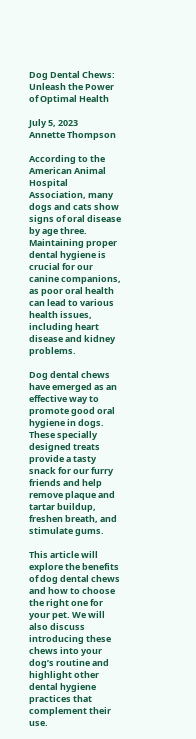Dog Dental Chews: Unleash the Power of Optimal Health

July 5, 2023
Annette Thompson

According to the American Animal Hospital Association, many dogs and cats show signs of oral disease by age three. Maintaining proper dental hygiene is crucial for our canine companions, as poor oral health can lead to various health issues, including heart disease and kidney problems.

Dog dental chews have emerged as an effective way to promote good oral hygiene in dogs. These specially designed treats provide a tasty snack for our furry friends and help remove plaque and tartar buildup, freshen breath, and stimulate gums.

This article will explore the benefits of dog dental chews and how to choose the right one for your pet. We will also discuss introducing these chews into your dog’s routine and highlight other dental hygiene practices that complement their use.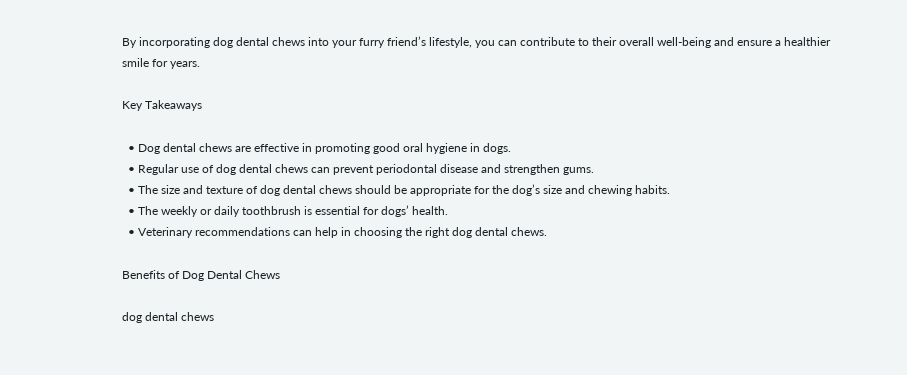By incorporating dog dental chews into your furry friend’s lifestyle, you can contribute to their overall well-being and ensure a healthier smile for years.

Key Takeaways

  • Dog dental chews are effective in promoting good oral hygiene in dogs.
  • Regular use of dog dental chews can prevent periodontal disease and strengthen gums.
  • The size and texture of dog dental chews should be appropriate for the dog’s size and chewing habits.
  • The weekly or daily toothbrush is essential for dogs’ health.
  • Veterinary recommendations can help in choosing the right dog dental chews.

Benefits of Dog Dental Chews

dog dental chews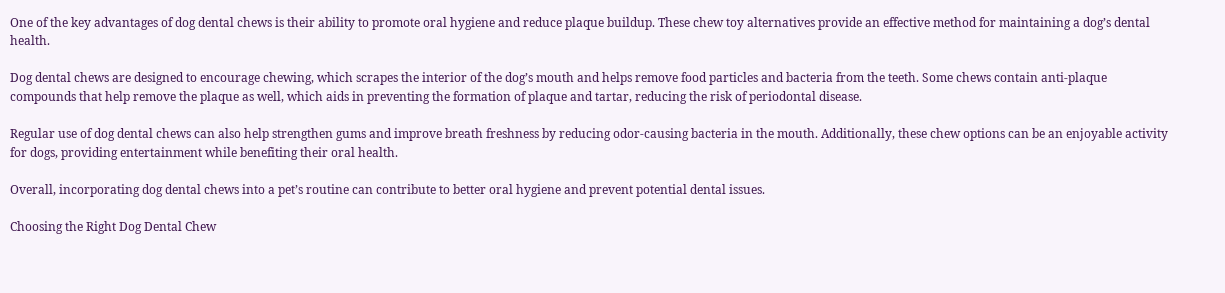One of the key advantages of dog dental chews is their ability to promote oral hygiene and reduce plaque buildup. These chew toy alternatives provide an effective method for maintaining a dog’s dental health.

Dog dental chews are designed to encourage chewing, which scrapes the interior of the dog’s mouth and helps remove food particles and bacteria from the teeth. Some chews contain anti-plaque compounds that help remove the plaque as well, which aids in preventing the formation of plaque and tartar, reducing the risk of periodontal disease.

Regular use of dog dental chews can also help strengthen gums and improve breath freshness by reducing odor-causing bacteria in the mouth. Additionally, these chew options can be an enjoyable activity for dogs, providing entertainment while benefiting their oral health.

Overall, incorporating dog dental chews into a pet’s routine can contribute to better oral hygiene and prevent potential dental issues.

Choosing the Right Dog Dental Chew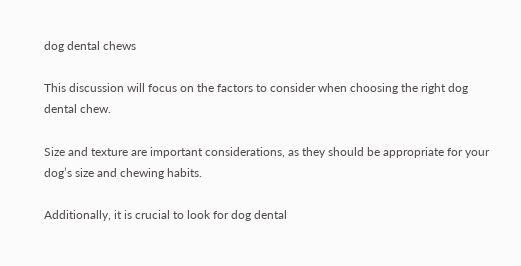dog dental chews

This discussion will focus on the factors to consider when choosing the right dog dental chew.

Size and texture are important considerations, as they should be appropriate for your dog’s size and chewing habits.

Additionally, it is crucial to look for dog dental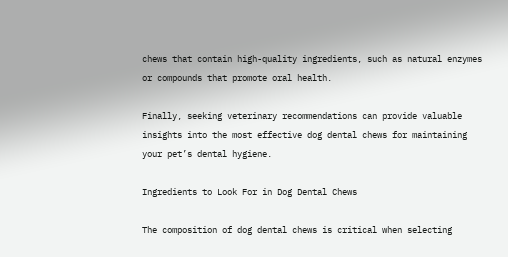chews that contain high-quality ingredients, such as natural enzymes or compounds that promote oral health.

Finally, seeking veterinary recommendations can provide valuable insights into the most effective dog dental chews for maintaining your pet’s dental hygiene.

Ingredients to Look For in Dog Dental Chews

The composition of dog dental chews is critical when selecting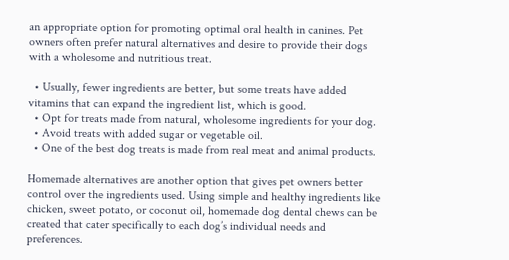an appropriate option for promoting optimal oral health in canines. Pet owners often prefer natural alternatives and desire to provide their dogs with a wholesome and nutritious treat.

  • Usually, fewer ingredients are better, but some treats have added vitamins that can expand the ingredient list, which is good.
  • Opt for treats made from natural, wholesome ingredients for your dog.
  • Avoid treats with added sugar or vegetable oil.
  • One of the best dog treats is made from real meat and animal products.

Homemade alternatives are another option that gives pet owners better control over the ingredients used. Using simple and healthy ingredients like chicken, sweet potato, or coconut oil, homemade dog dental chews can be created that cater specifically to each dog’s individual needs and preferences.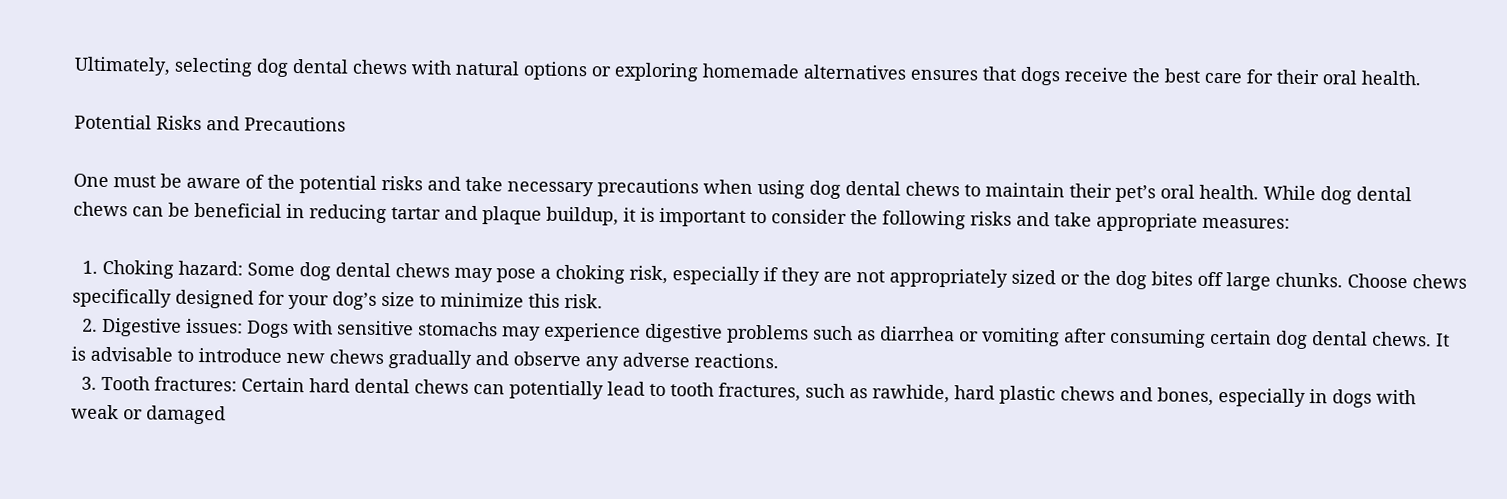Ultimately, selecting dog dental chews with natural options or exploring homemade alternatives ensures that dogs receive the best care for their oral health.

Potential Risks and Precautions

One must be aware of the potential risks and take necessary precautions when using dog dental chews to maintain their pet’s oral health. While dog dental chews can be beneficial in reducing tartar and plaque buildup, it is important to consider the following risks and take appropriate measures:

  1. Choking hazard: Some dog dental chews may pose a choking risk, especially if they are not appropriately sized or the dog bites off large chunks. Choose chews specifically designed for your dog’s size to minimize this risk.
  2. Digestive issues: Dogs with sensitive stomachs may experience digestive problems such as diarrhea or vomiting after consuming certain dog dental chews. It is advisable to introduce new chews gradually and observe any adverse reactions.
  3. Tooth fractures: Certain hard dental chews can potentially lead to tooth fractures, such as rawhide, hard plastic chews and bones, especially in dogs with weak or damaged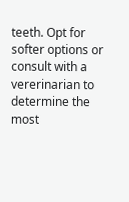teeth. Opt for softer options or consult with a vererinarian to determine the most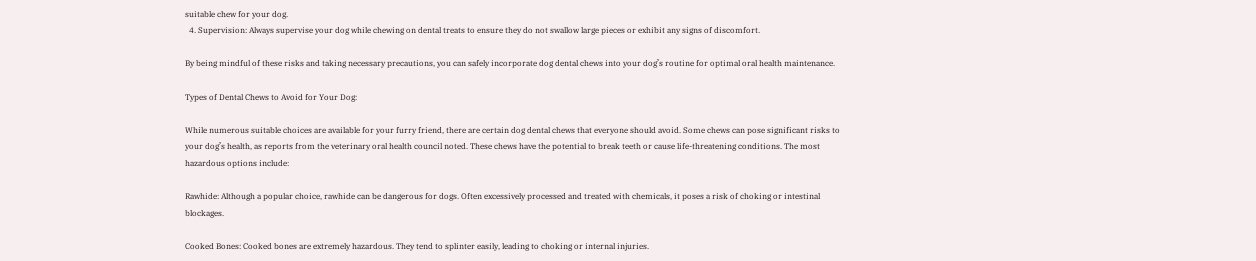suitable chew for your dog.
  4. Supervision: Always supervise your dog while chewing on dental treats to ensure they do not swallow large pieces or exhibit any signs of discomfort.

By being mindful of these risks and taking necessary precautions, you can safely incorporate dog dental chews into your dog’s routine for optimal oral health maintenance.

Types of Dental Chews to Avoid for Your Dog:

While numerous suitable choices are available for your furry friend, there are certain dog dental chews that everyone should avoid. Some chews can pose significant risks to your dog’s health, as reports from the veterinary oral health council noted. These chews have the potential to break teeth or cause life-threatening conditions. The most hazardous options include:

Rawhide: Although a popular choice, rawhide can be dangerous for dogs. Often excessively processed and treated with chemicals, it poses a risk of choking or intestinal blockages.

Cooked Bones: Cooked bones are extremely hazardous. They tend to splinter easily, leading to choking or internal injuries.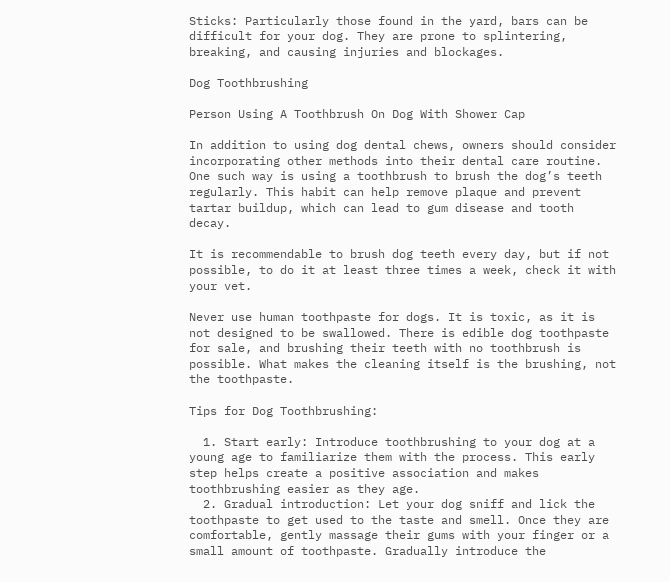Sticks: Particularly those found in the yard, bars can be difficult for your dog. They are prone to splintering, breaking, and causing injuries and blockages.

Dog Toothbrushing

Person Using A Toothbrush On Dog With Shower Cap

In addition to using dog dental chews, owners should consider incorporating other methods into their dental care routine. One such way is using a toothbrush to brush the dog’s teeth regularly. This habit can help remove plaque and prevent tartar buildup, which can lead to gum disease and tooth decay.

It is recommendable to brush dog teeth every day, but if not possible, to do it at least three times a week, check it with your vet.

Never use human toothpaste for dogs. It is toxic, as it is not designed to be swallowed. There is edible dog toothpaste for sale, and brushing their teeth with no toothbrush is possible. What makes the cleaning itself is the brushing, not the toothpaste.

Tips for Dog Toothbrushing:

  1. Start early: Introduce toothbrushing to your dog at a young age to familiarize them with the process. This early step helps create a positive association and makes toothbrushing easier as they age.
  2. Gradual introduction: Let your dog sniff and lick the toothpaste to get used to the taste and smell. Once they are comfortable, gently massage their gums with your finger or a small amount of toothpaste. Gradually introduce the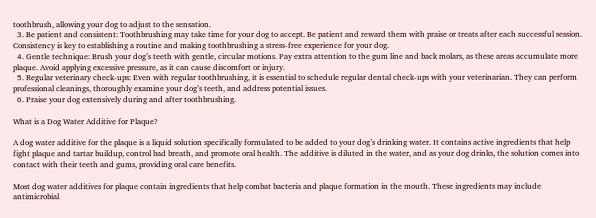toothbrush, allowing your dog to adjust to the sensation.
  3. Be patient and consistent: Toothbrushing may take time for your dog to accept. Be patient and reward them with praise or treats after each successful session. Consistency is key to establishing a routine and making toothbrushing a stress-free experience for your dog.
  4. Gentle technique: Brush your dog’s teeth with gentle, circular motions. Pay extra attention to the gum line and back molars, as these areas accumulate more plaque. Avoid applying excessive pressure, as it can cause discomfort or injury.
  5. Regular veterinary check-ups: Even with regular toothbrushing, it is essential to schedule regular dental check-ups with your veterinarian. They can perform professional cleanings, thoroughly examine your dog’s teeth, and address potential issues.
  6. Praise your dog extensively during and after toothbrushing.

What is a Dog Water Additive for Plaque?

A dog water additive for the plaque is a liquid solution specifically formulated to be added to your dog’s drinking water. It contains active ingredients that help fight plaque and tartar buildup, control bad breath, and promote oral health. The additive is diluted in the water, and as your dog drinks, the solution comes into contact with their teeth and gums, providing oral care benefits.

Most dog water additives for plaque contain ingredients that help combat bacteria and plaque formation in the mouth. These ingredients may include antimicrobial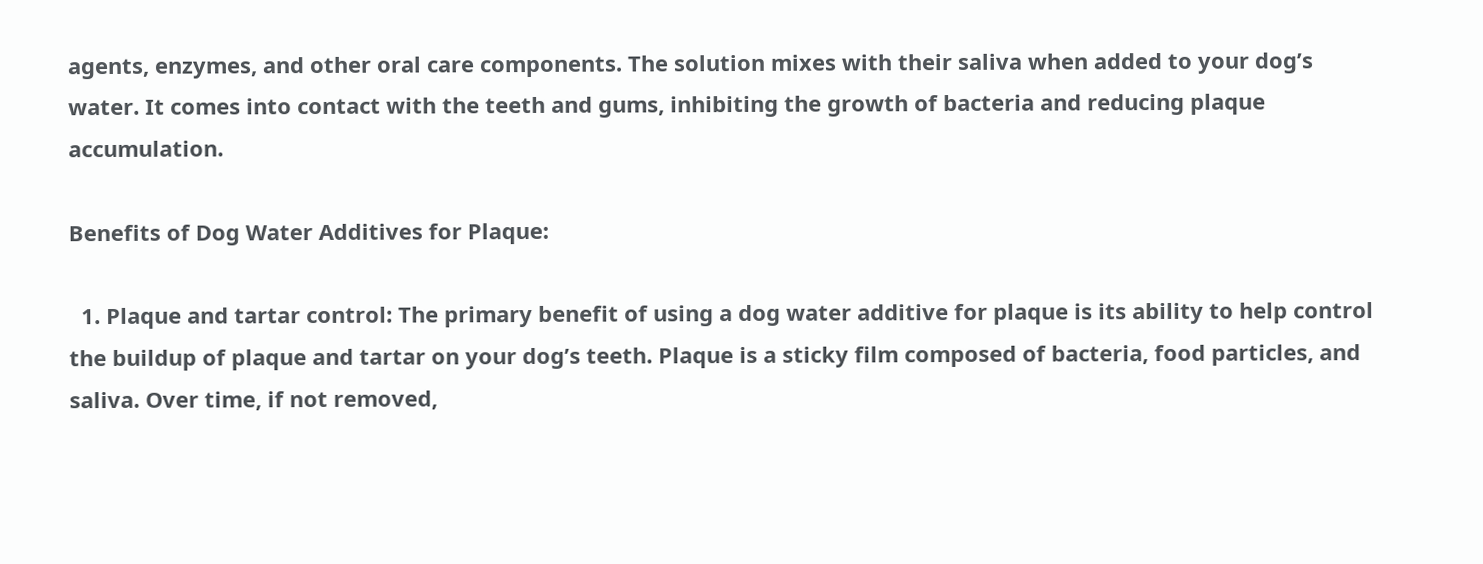agents, enzymes, and other oral care components. The solution mixes with their saliva when added to your dog’s water. It comes into contact with the teeth and gums, inhibiting the growth of bacteria and reducing plaque accumulation.

Benefits of Dog Water Additives for Plaque:

  1. Plaque and tartar control: The primary benefit of using a dog water additive for plaque is its ability to help control the buildup of plaque and tartar on your dog’s teeth. Plaque is a sticky film composed of bacteria, food particles, and saliva. Over time, if not removed,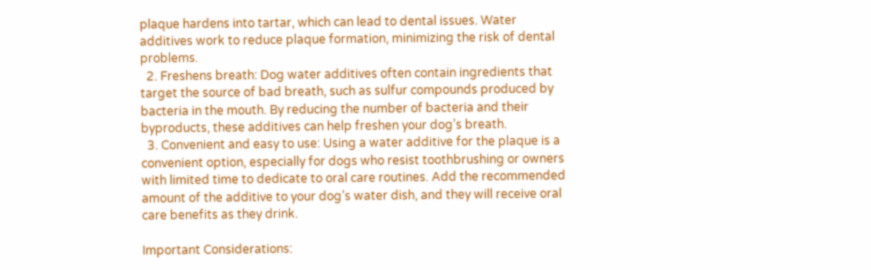plaque hardens into tartar, which can lead to dental issues. Water additives work to reduce plaque formation, minimizing the risk of dental problems.
  2. Freshens breath: Dog water additives often contain ingredients that target the source of bad breath, such as sulfur compounds produced by bacteria in the mouth. By reducing the number of bacteria and their byproducts, these additives can help freshen your dog’s breath.
  3. Convenient and easy to use: Using a water additive for the plaque is a convenient option, especially for dogs who resist toothbrushing or owners with limited time to dedicate to oral care routines. Add the recommended amount of the additive to your dog’s water dish, and they will receive oral care benefits as they drink.

Important Considerations: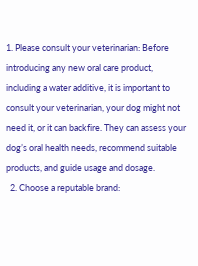1. Please consult your veterinarian: Before introducing any new oral care product, including a water additive, it is important to consult your veterinarian, your dog might not need it, or it can backfire. They can assess your dog’s oral health needs, recommend suitable products, and guide usage and dosage.
  2. Choose a reputable brand: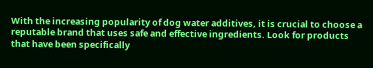With the increasing popularity of dog water additives, it is crucial to choose a reputable brand that uses safe and effective ingredients. Look for products that have been specifically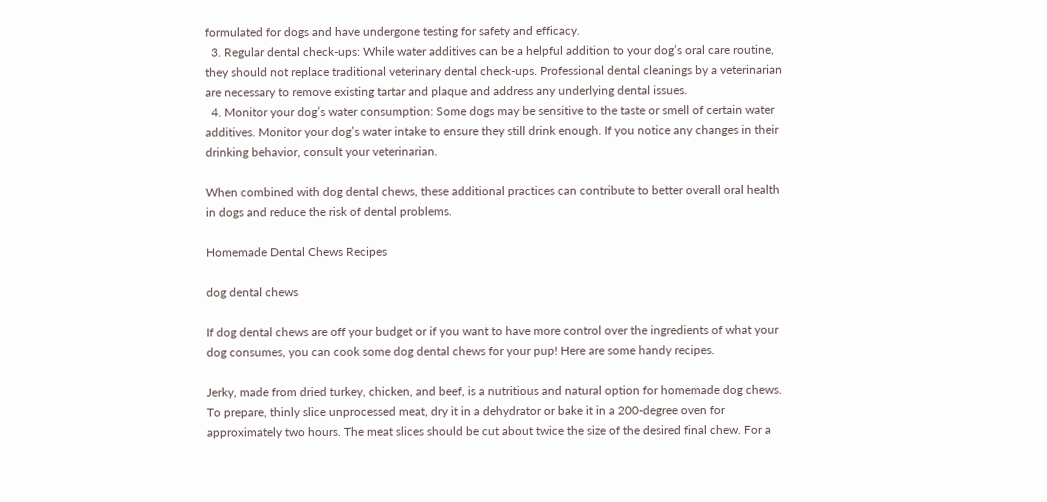formulated for dogs and have undergone testing for safety and efficacy.
  3. Regular dental check-ups: While water additives can be a helpful addition to your dog’s oral care routine, they should not replace traditional veterinary dental check-ups. Professional dental cleanings by a veterinarian are necessary to remove existing tartar and plaque and address any underlying dental issues.
  4. Monitor your dog’s water consumption: Some dogs may be sensitive to the taste or smell of certain water additives. Monitor your dog’s water intake to ensure they still drink enough. If you notice any changes in their drinking behavior, consult your veterinarian.

When combined with dog dental chews, these additional practices can contribute to better overall oral health in dogs and reduce the risk of dental problems.

Homemade Dental Chews Recipes

dog dental chews

If dog dental chews are off your budget or if you want to have more control over the ingredients of what your dog consumes, you can cook some dog dental chews for your pup! Here are some handy recipes.

Jerky, made from dried turkey, chicken, and beef, is a nutritious and natural option for homemade dog chews. To prepare, thinly slice unprocessed meat, dry it in a dehydrator or bake it in a 200-degree oven for approximately two hours. The meat slices should be cut about twice the size of the desired final chew. For a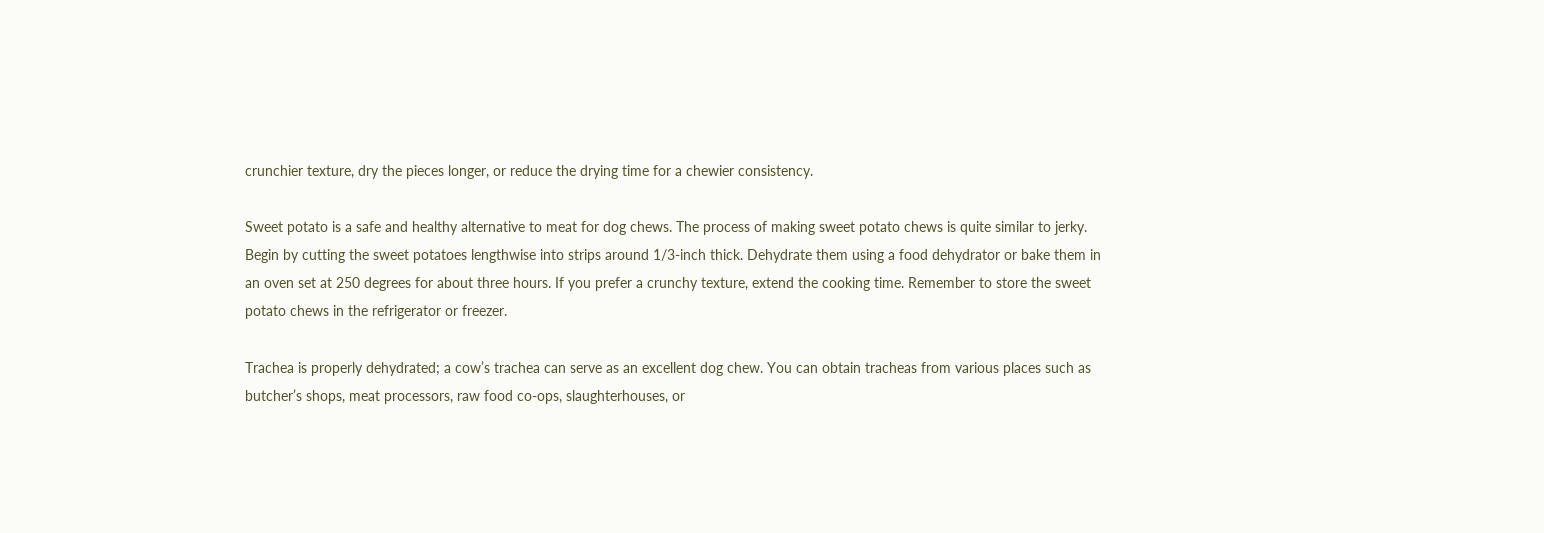crunchier texture, dry the pieces longer, or reduce the drying time for a chewier consistency.

Sweet potato is a safe and healthy alternative to meat for dog chews. The process of making sweet potato chews is quite similar to jerky. Begin by cutting the sweet potatoes lengthwise into strips around 1/3-inch thick. Dehydrate them using a food dehydrator or bake them in an oven set at 250 degrees for about three hours. If you prefer a crunchy texture, extend the cooking time. Remember to store the sweet potato chews in the refrigerator or freezer.

Trachea is properly dehydrated; a cow’s trachea can serve as an excellent dog chew. You can obtain tracheas from various places such as butcher’s shops, meat processors, raw food co-ops, slaughterhouses, or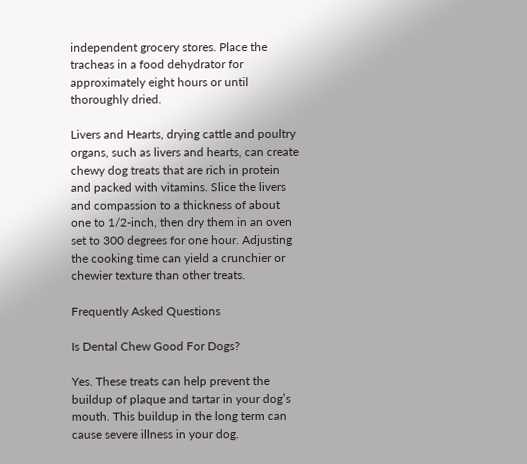independent grocery stores. Place the tracheas in a food dehydrator for approximately eight hours or until thoroughly dried.

Livers and Hearts, drying cattle and poultry organs, such as livers and hearts, can create chewy dog treats that are rich in protein and packed with vitamins. Slice the livers and compassion to a thickness of about one to 1/2-inch, then dry them in an oven set to 300 degrees for one hour. Adjusting the cooking time can yield a crunchier or chewier texture than other treats.

Frequently Asked Questions

Is Dental Chew Good For Dogs?

Yes. These treats can help prevent the buildup of plaque and tartar in your dog’s mouth. This buildup in the long term can cause severe illness in your dog.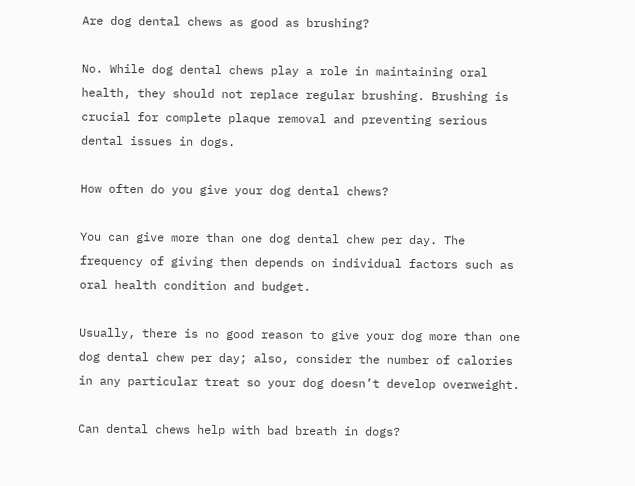Are dog dental chews as good as brushing?

No. While dog dental chews play a role in maintaining oral health, they should not replace regular brushing. Brushing is crucial for complete plaque removal and preventing serious dental issues in dogs.

How often do you give your dog dental chews?

You can give more than one dog dental chew per day. The frequency of giving then depends on individual factors such as oral health condition and budget.

Usually, there is no good reason to give your dog more than one dog dental chew per day; also, consider the number of calories in any particular treat so your dog doesn’t develop overweight.

Can dental chews help with bad breath in dogs?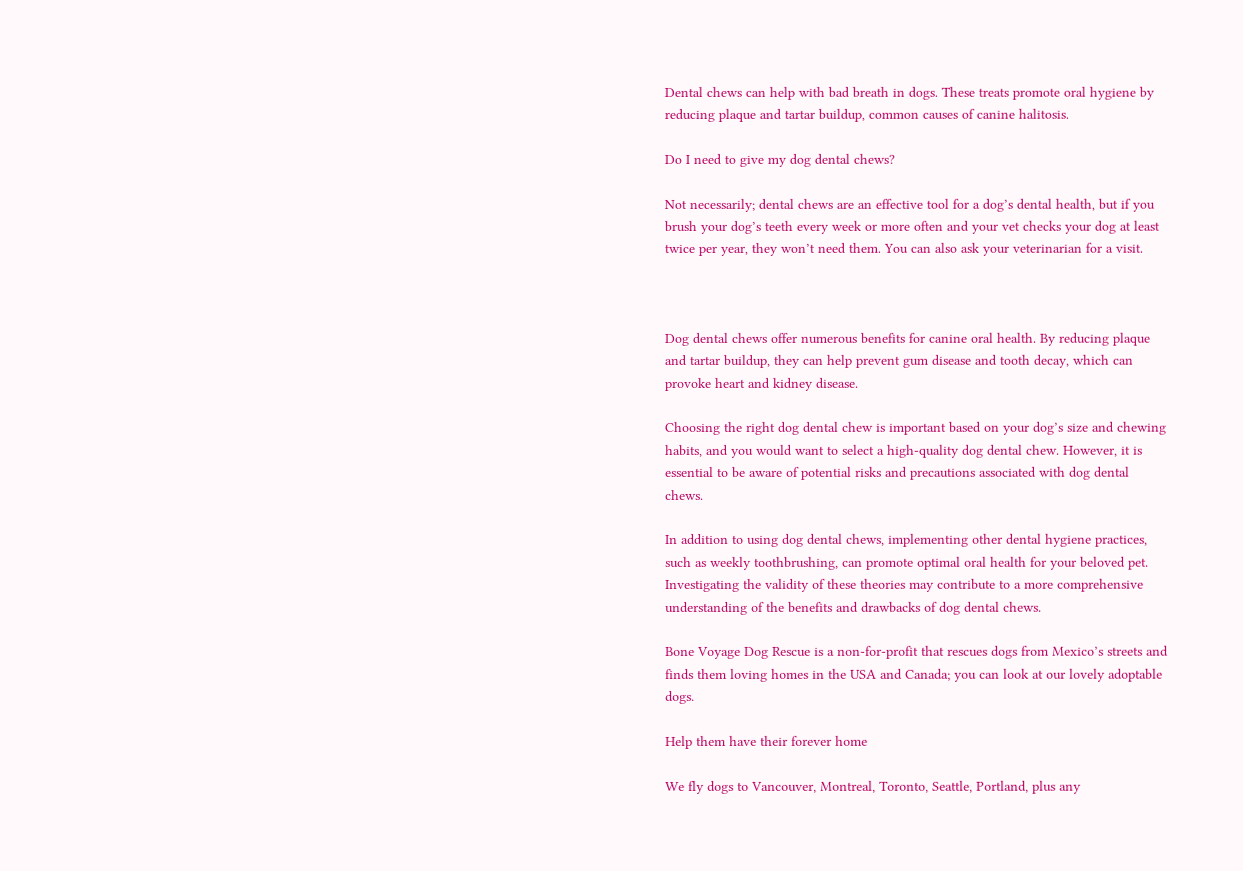Dental chews can help with bad breath in dogs. These treats promote oral hygiene by reducing plaque and tartar buildup, common causes of canine halitosis.

Do I need to give my dog dental chews?

Not necessarily; dental chews are an effective tool for a dog’s dental health, but if you brush your dog’s teeth every week or more often and your vet checks your dog at least twice per year, they won’t need them. You can also ask your veterinarian for a visit.



Dog dental chews offer numerous benefits for canine oral health. By reducing plaque and tartar buildup, they can help prevent gum disease and tooth decay, which can provoke heart and kidney disease.

Choosing the right dog dental chew is important based on your dog’s size and chewing habits, and you would want to select a high-quality dog dental chew. However, it is essential to be aware of potential risks and precautions associated with dog dental chews.

In addition to using dog dental chews, implementing other dental hygiene practices, such as weekly toothbrushing, can promote optimal oral health for your beloved pet. Investigating the validity of these theories may contribute to a more comprehensive understanding of the benefits and drawbacks of dog dental chews.

Bone Voyage Dog Rescue is a non-for-profit that rescues dogs from Mexico’s streets and finds them loving homes in the USA and Canada; you can look at our lovely adoptable dogs.

Help them have their forever home

We fly dogs to Vancouver, Montreal, Toronto, Seattle, Portland, plus any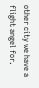other city we have a flight angel for.